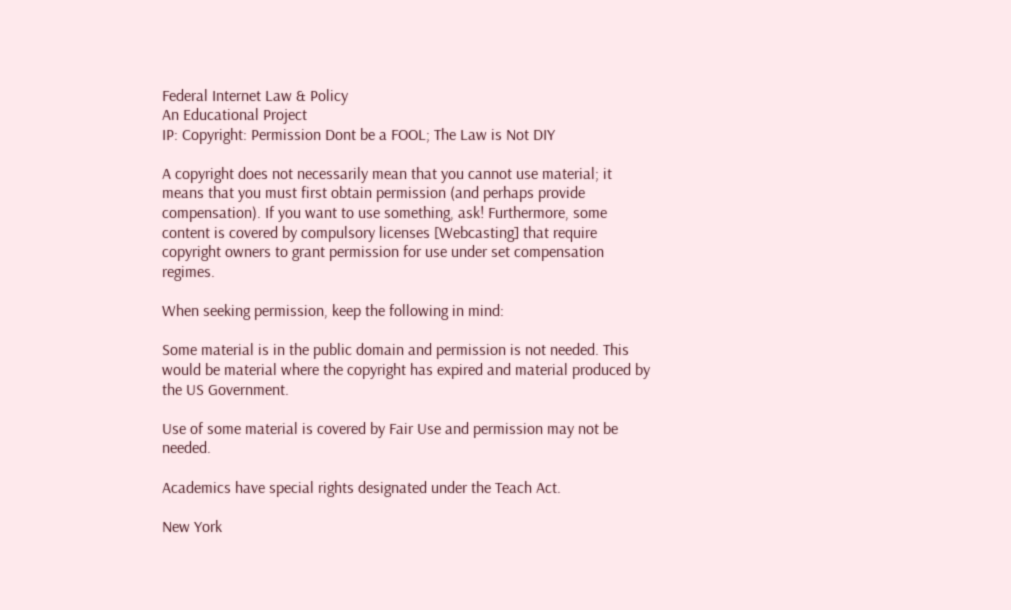Federal Internet Law & Policy
An Educational Project
IP: Copyright: Permission Dont be a FOOL; The Law is Not DIY

A copyright does not necessarily mean that you cannot use material; it means that you must first obtain permission (and perhaps provide compensation). If you want to use something, ask! Furthermore, some content is covered by compulsory licenses [Webcasting] that require copyright owners to grant permission for use under set compensation regimes.

When seeking permission, keep the following in mind:

Some material is in the public domain and permission is not needed. This would be material where the copyright has expired and material produced by the US Government.

Use of some material is covered by Fair Use and permission may not be needed.

Academics have special rights designated under the Teach Act.

New York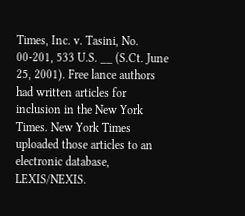Times, Inc. v. Tasini, No. 00-201, 533 U.S. __ (S.Ct. June 25, 2001). Free lance authors had written articles for inclusion in the New York Times. New York Times uploaded those articles to an electronic database, LEXIS/NEXIS.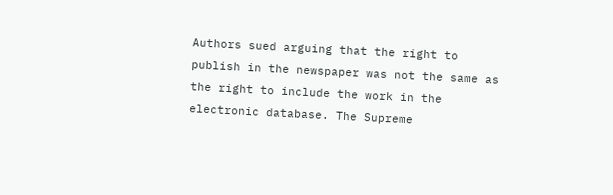Authors sued arguing that the right to publish in the newspaper was not the same as the right to include the work in the electronic database. The Supreme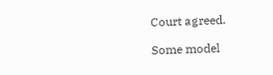Court agreed.

Some model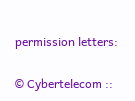permission letters:

© Cybertelecom ::